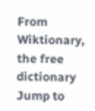From Wiktionary, the free dictionary
Jump to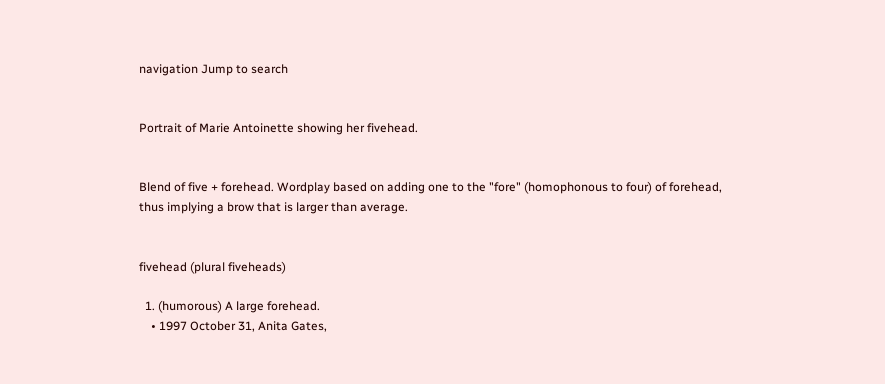navigation Jump to search


Portrait of Marie Antoinette showing her fivehead.


Blend of five + forehead. Wordplay based on adding one to the "fore" (homophonous to four) of forehead, thus implying a brow that is larger than average.


fivehead (plural fiveheads)

  1. (humorous) A large forehead.
    • 1997 October 31, Anita Gates,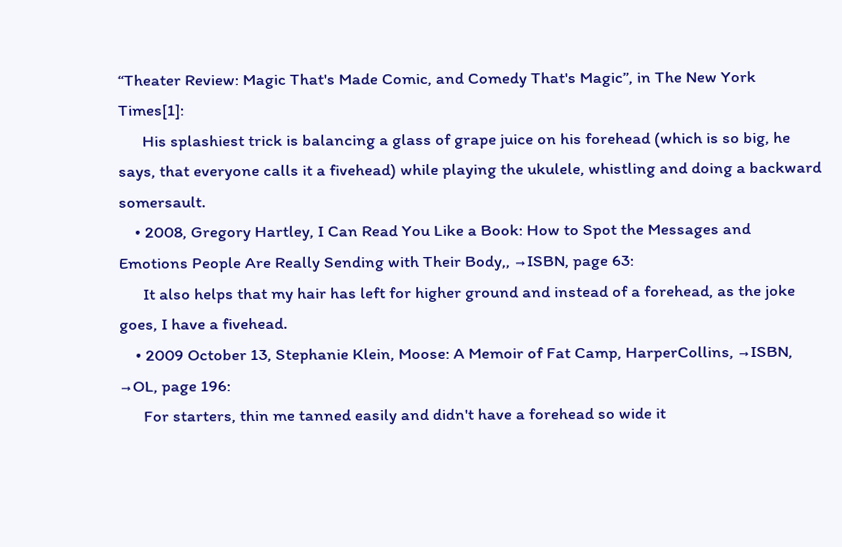“Theater Review: Magic That's Made Comic, and Comedy That's Magic”, in The New York Times[1]:
      His splashiest trick is balancing a glass of grape juice on his forehead (which is so big, he says, that everyone calls it a fivehead) while playing the ukulele, whistling and doing a backward somersault.
    • 2008, Gregory Hartley, I Can Read You Like a Book: How to Spot the Messages and Emotions People Are Really Sending with Their Body,, →ISBN, page 63:
      It also helps that my hair has left for higher ground and instead of a forehead, as the joke goes, I have a fivehead.
    • 2009 October 13, Stephanie Klein, Moose: A Memoir of Fat Camp, HarperCollins, →ISBN, →OL, page 196:
      For starters, thin me tanned easily and didn't have a forehead so wide it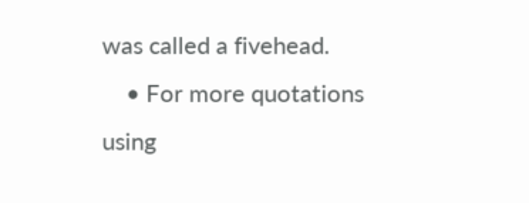was called a fivehead.
    • For more quotations using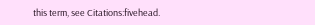this term, see Citations:fivehead.